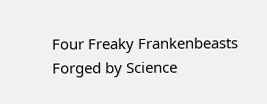Four Freaky Frankenbeasts Forged by Science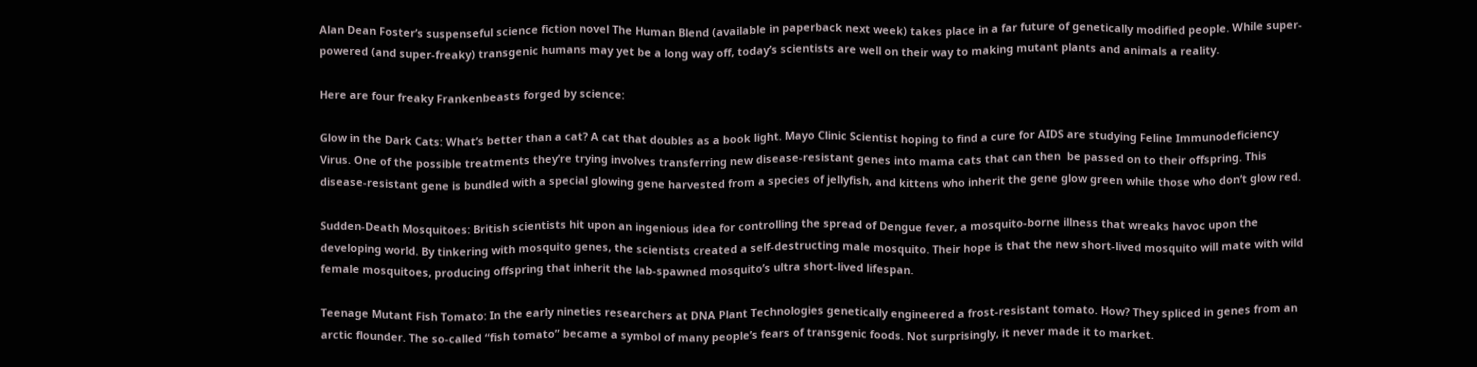Alan Dean Foster’s suspenseful science fiction novel The Human Blend (available in paperback next week) takes place in a far future of genetically modified people. While super-powered (and super-freaky) transgenic humans may yet be a long way off, today’s scientists are well on their way to making mutant plants and animals a reality.

Here are four freaky Frankenbeasts forged by science:

Glow in the Dark Cats: What’s better than a cat? A cat that doubles as a book light. Mayo Clinic Scientist hoping to find a cure for AIDS are studying Feline Immunodeficiency Virus. One of the possible treatments they’re trying involves transferring new disease-resistant genes into mama cats that can then  be passed on to their offspring. This disease-resistant gene is bundled with a special glowing gene harvested from a species of jellyfish, and kittens who inherit the gene glow green while those who don’t glow red.

Sudden-Death Mosquitoes: British scientists hit upon an ingenious idea for controlling the spread of Dengue fever, a mosquito-borne illness that wreaks havoc upon the developing world. By tinkering with mosquito genes, the scientists created a self-destructing male mosquito. Their hope is that the new short-lived mosquito will mate with wild female mosquitoes, producing offspring that inherit the lab-spawned mosquito’s ultra short-lived lifespan.

Teenage Mutant Fish Tomato: In the early nineties researchers at DNA Plant Technologies genetically engineered a frost-resistant tomato. How? They spliced in genes from an arctic flounder. The so-called “fish tomato” became a symbol of many people’s fears of transgenic foods. Not surprisingly, it never made it to market.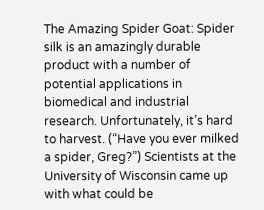The Amazing Spider Goat: Spider silk is an amazingly durable product with a number of potential applications in biomedical and industrial research. Unfortunately, it’s hard to harvest. (“Have you ever milked a spider, Greg?”) Scientists at the University of Wisconsin came up with what could be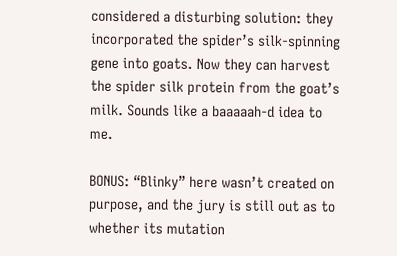considered a disturbing solution: they incorporated the spider’s silk-spinning gene into goats. Now they can harvest the spider silk protein from the goat’s milk. Sounds like a baaaaah-d idea to me.

BONUS: “Blinky” here wasn’t created on purpose, and the jury is still out as to whether its mutation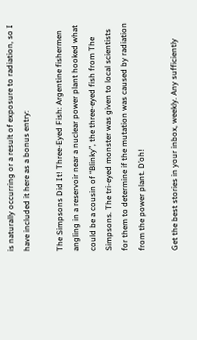is naturally occurring or a result of exposure to radiation, so I have included it here as a bonus entry:

The Simpsons Did It! Three-Eyed Fish: Argentine fishermen angling in a reservoir near a nuclear power plant hooked what could be a cousin of “Blinky”, the three-eyed fish from The Simpsons. The tri-eyed monster was given to local scientists for them to determine if the mutation was caused by radiation from the power plant. D’oh!

Get the best stories in your inbox, weekly. Any sufficiently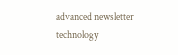advanced newsletter technology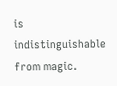is indistinguishable from magic.